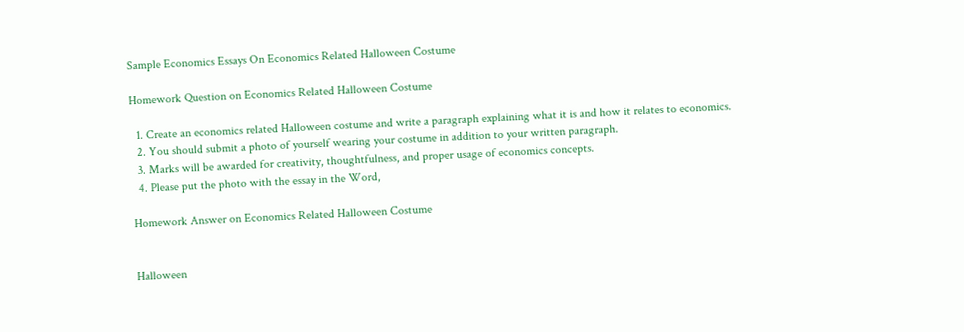Sample Economics Essays On Economics Related Halloween Costume

Homework Question on Economics Related Halloween Costume

  1. Create an economics related Halloween costume and write a paragraph explaining what it is and how it relates to economics.
  2. You should submit a photo of yourself wearing your costume in addition to your written paragraph.
  3. Marks will be awarded for creativity, thoughtfulness, and proper usage of economics concepts.
  4. Please put the photo with the essay in the Word,

Homework Answer on Economics Related Halloween Costume


Halloween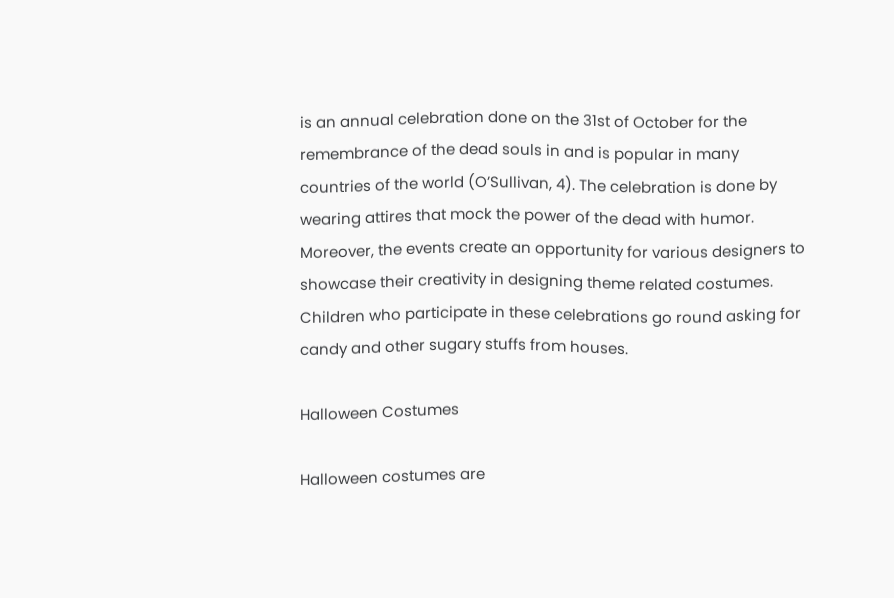is an annual celebration done on the 31st of October for the remembrance of the dead souls in and is popular in many countries of the world (O’Sullivan, 4). The celebration is done by wearing attires that mock the power of the dead with humor. Moreover, the events create an opportunity for various designers to showcase their creativity in designing theme related costumes. Children who participate in these celebrations go round asking for candy and other sugary stuffs from houses.

Halloween Costumes

Halloween costumes are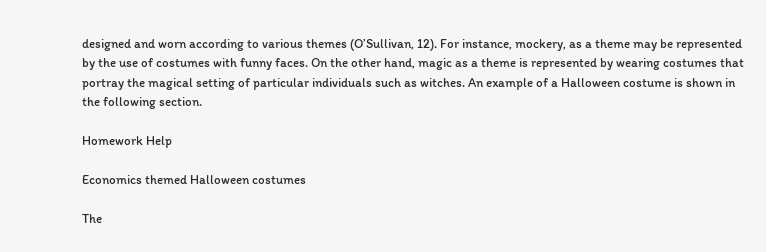designed and worn according to various themes (O’Sullivan, 12). For instance, mockery, as a theme may be represented by the use of costumes with funny faces. On the other hand, magic as a theme is represented by wearing costumes that portray the magical setting of particular individuals such as witches. An example of a Halloween costume is shown in the following section.

Homework Help

Economics themed Halloween costumes

The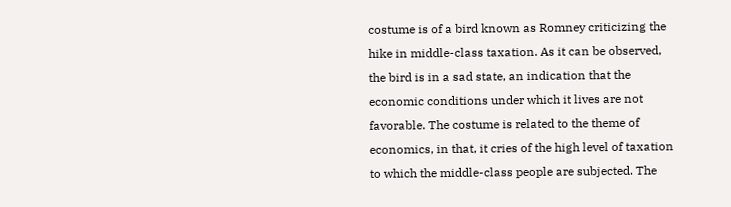costume is of a bird known as Romney criticizing the hike in middle-class taxation. As it can be observed, the bird is in a sad state, an indication that the economic conditions under which it lives are not favorable. The costume is related to the theme of economics, in that, it cries of the high level of taxation to which the middle-class people are subjected. The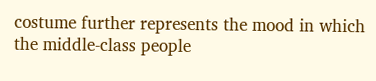costume further represents the mood in which the middle-class people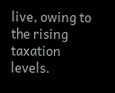live, owing to the rising taxation levels.